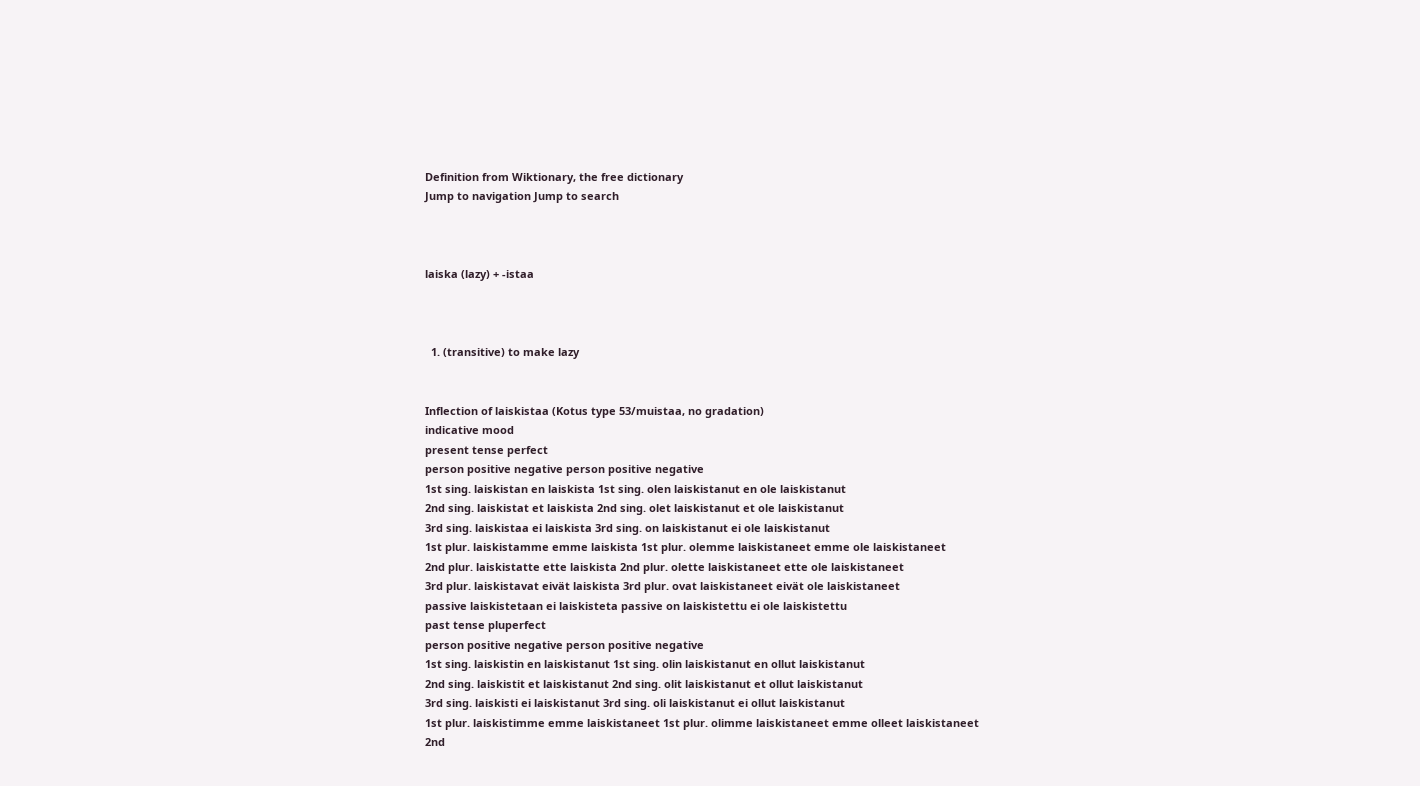Definition from Wiktionary, the free dictionary
Jump to navigation Jump to search



laiska (lazy) + -istaa



  1. (transitive) to make lazy


Inflection of laiskistaa (Kotus type 53/muistaa, no gradation)
indicative mood
present tense perfect
person positive negative person positive negative
1st sing. laiskistan en laiskista 1st sing. olen laiskistanut en ole laiskistanut
2nd sing. laiskistat et laiskista 2nd sing. olet laiskistanut et ole laiskistanut
3rd sing. laiskistaa ei laiskista 3rd sing. on laiskistanut ei ole laiskistanut
1st plur. laiskistamme emme laiskista 1st plur. olemme laiskistaneet emme ole laiskistaneet
2nd plur. laiskistatte ette laiskista 2nd plur. olette laiskistaneet ette ole laiskistaneet
3rd plur. laiskistavat eivät laiskista 3rd plur. ovat laiskistaneet eivät ole laiskistaneet
passive laiskistetaan ei laiskisteta passive on laiskistettu ei ole laiskistettu
past tense pluperfect
person positive negative person positive negative
1st sing. laiskistin en laiskistanut 1st sing. olin laiskistanut en ollut laiskistanut
2nd sing. laiskistit et laiskistanut 2nd sing. olit laiskistanut et ollut laiskistanut
3rd sing. laiskisti ei laiskistanut 3rd sing. oli laiskistanut ei ollut laiskistanut
1st plur. laiskistimme emme laiskistaneet 1st plur. olimme laiskistaneet emme olleet laiskistaneet
2nd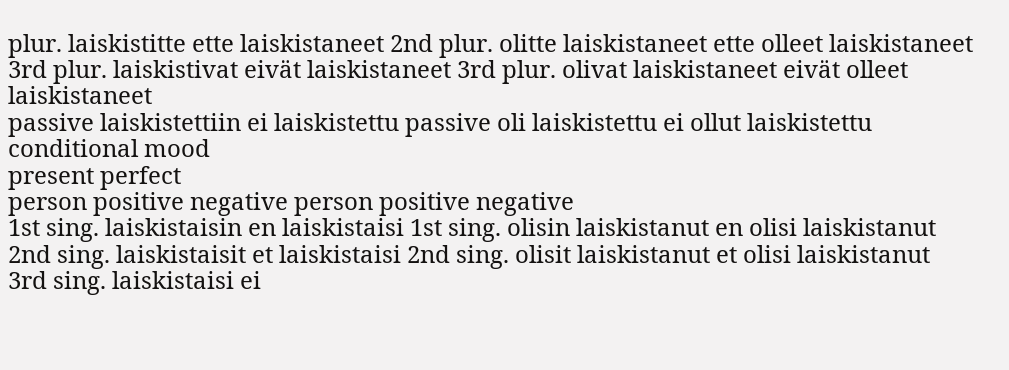plur. laiskistitte ette laiskistaneet 2nd plur. olitte laiskistaneet ette olleet laiskistaneet
3rd plur. laiskistivat eivät laiskistaneet 3rd plur. olivat laiskistaneet eivät olleet laiskistaneet
passive laiskistettiin ei laiskistettu passive oli laiskistettu ei ollut laiskistettu
conditional mood
present perfect
person positive negative person positive negative
1st sing. laiskistaisin en laiskistaisi 1st sing. olisin laiskistanut en olisi laiskistanut
2nd sing. laiskistaisit et laiskistaisi 2nd sing. olisit laiskistanut et olisi laiskistanut
3rd sing. laiskistaisi ei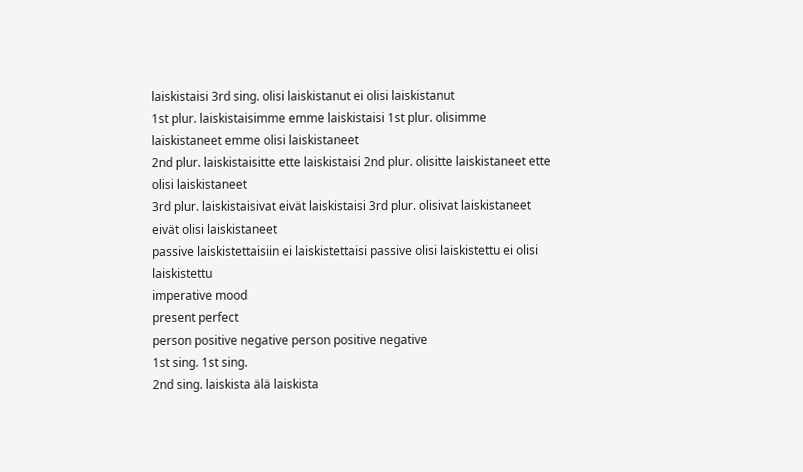laiskistaisi 3rd sing. olisi laiskistanut ei olisi laiskistanut
1st plur. laiskistaisimme emme laiskistaisi 1st plur. olisimme laiskistaneet emme olisi laiskistaneet
2nd plur. laiskistaisitte ette laiskistaisi 2nd plur. olisitte laiskistaneet ette olisi laiskistaneet
3rd plur. laiskistaisivat eivät laiskistaisi 3rd plur. olisivat laiskistaneet eivät olisi laiskistaneet
passive laiskistettaisiin ei laiskistettaisi passive olisi laiskistettu ei olisi laiskistettu
imperative mood
present perfect
person positive negative person positive negative
1st sing. 1st sing.
2nd sing. laiskista älä laiskista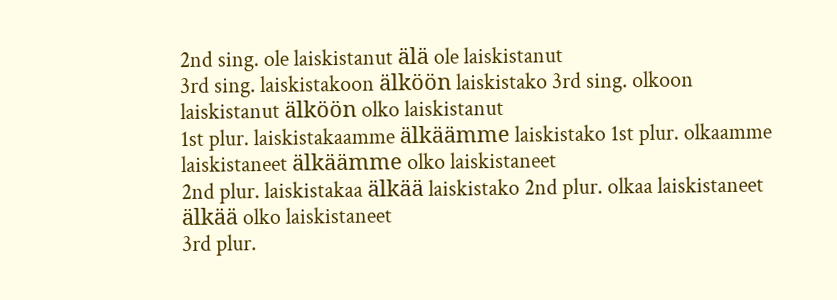2nd sing. ole laiskistanut älä ole laiskistanut
3rd sing. laiskistakoon älköön laiskistako 3rd sing. olkoon laiskistanut älköön olko laiskistanut
1st plur. laiskistakaamme älkäämme laiskistako 1st plur. olkaamme laiskistaneet älkäämme olko laiskistaneet
2nd plur. laiskistakaa älkää laiskistako 2nd plur. olkaa laiskistaneet älkää olko laiskistaneet
3rd plur.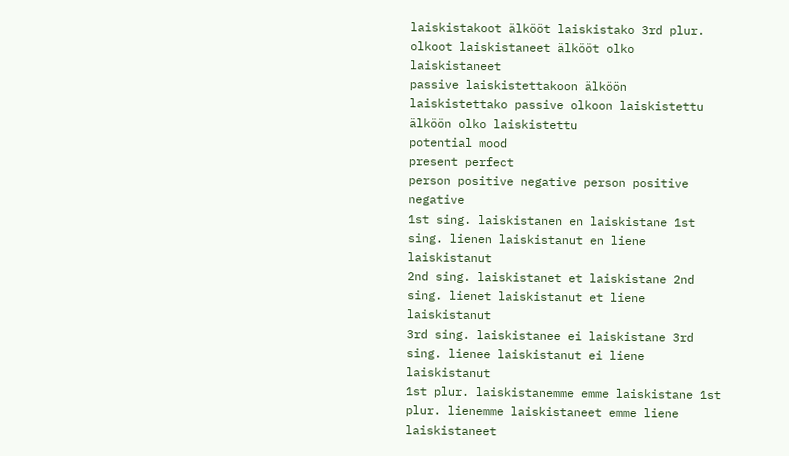laiskistakoot älkööt laiskistako 3rd plur. olkoot laiskistaneet älkööt olko laiskistaneet
passive laiskistettakoon älköön laiskistettako passive olkoon laiskistettu älköön olko laiskistettu
potential mood
present perfect
person positive negative person positive negative
1st sing. laiskistanen en laiskistane 1st sing. lienen laiskistanut en liene laiskistanut
2nd sing. laiskistanet et laiskistane 2nd sing. lienet laiskistanut et liene laiskistanut
3rd sing. laiskistanee ei laiskistane 3rd sing. lienee laiskistanut ei liene laiskistanut
1st plur. laiskistanemme emme laiskistane 1st plur. lienemme laiskistaneet emme liene laiskistaneet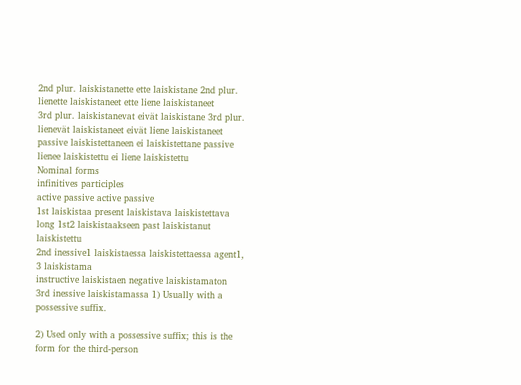2nd plur. laiskistanette ette laiskistane 2nd plur. lienette laiskistaneet ette liene laiskistaneet
3rd plur. laiskistanevat eivät laiskistane 3rd plur. lienevät laiskistaneet eivät liene laiskistaneet
passive laiskistettaneen ei laiskistettane passive lienee laiskistettu ei liene laiskistettu
Nominal forms
infinitives participles
active passive active passive
1st laiskistaa present laiskistava laiskistettava
long 1st2 laiskistaakseen past laiskistanut laiskistettu
2nd inessive1 laiskistaessa laiskistettaessa agent1, 3 laiskistama
instructive laiskistaen negative laiskistamaton
3rd inessive laiskistamassa 1) Usually with a possessive suffix.

2) Used only with a possessive suffix; this is the form for the third-person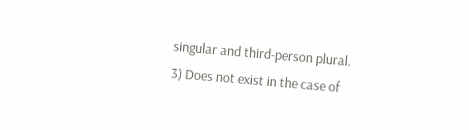singular and third-person plural.
3) Does not exist in the case of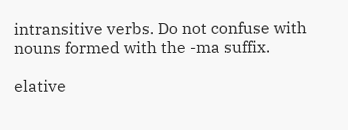intransitive verbs. Do not confuse with nouns formed with the -ma suffix.

elative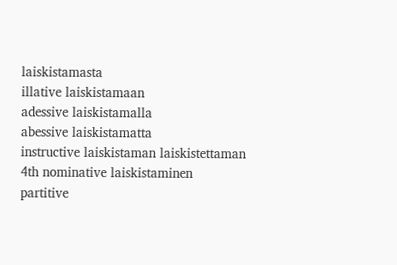laiskistamasta
illative laiskistamaan
adessive laiskistamalla
abessive laiskistamatta
instructive laiskistaman laiskistettaman
4th nominative laiskistaminen
partitive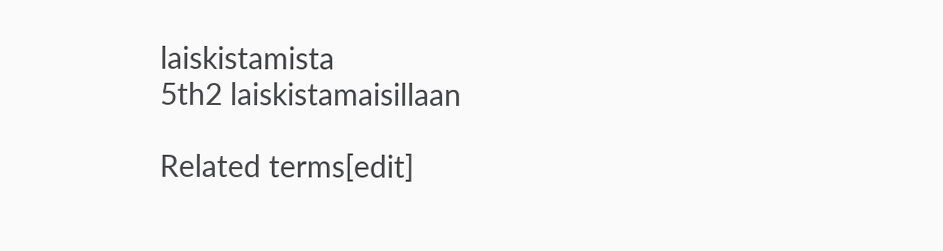laiskistamista
5th2 laiskistamaisillaan

Related terms[edit]